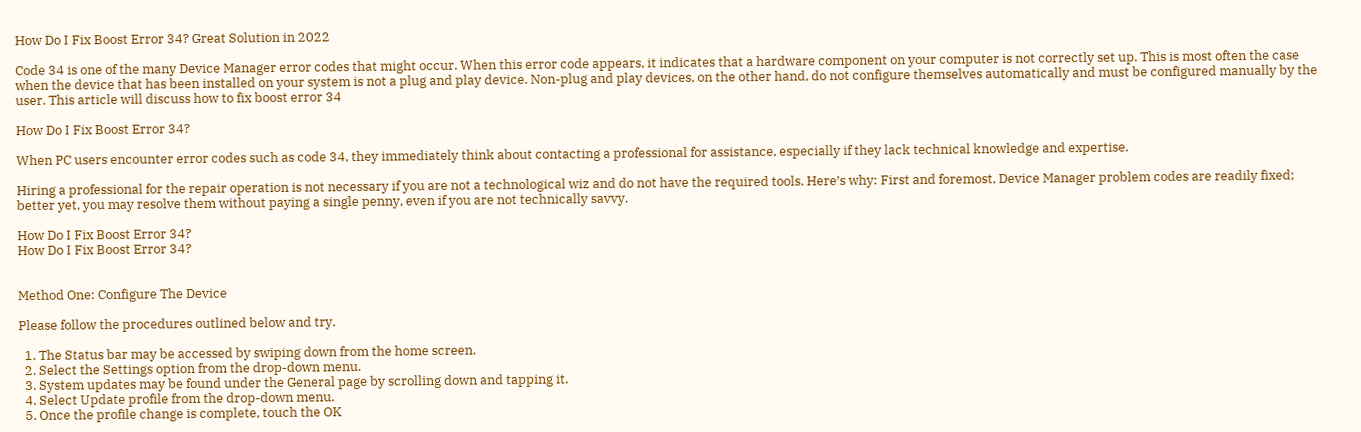How Do I Fix Boost Error 34? Great Solution in 2022

Code 34 is one of the many Device Manager error codes that might occur. When this error code appears, it indicates that a hardware component on your computer is not correctly set up. This is most often the case when the device that has been installed on your system is not a plug and play device. Non-plug and play devices, on the other hand, do not configure themselves automatically and must be configured manually by the user. This article will discuss how to fix boost error 34

How Do I Fix Boost Error 34?

When PC users encounter error codes such as code 34, they immediately think about contacting a professional for assistance, especially if they lack technical knowledge and expertise.

Hiring a professional for the repair operation is not necessary if you are not a technological wiz and do not have the required tools. Here’s why: First and foremost, Device Manager problem codes are readily fixed; better yet, you may resolve them without paying a single penny, even if you are not technically savvy.

How Do I Fix Boost Error 34?
How Do I Fix Boost Error 34?


Method One: Configure The Device

Please follow the procedures outlined below and try.

  1. The Status bar may be accessed by swiping down from the home screen.
  2. Select the Settings option from the drop-down menu.
  3. System updates may be found under the General page by scrolling down and tapping it.
  4. Select Update profile from the drop-down menu.
  5. Once the profile change is complete, touch the OK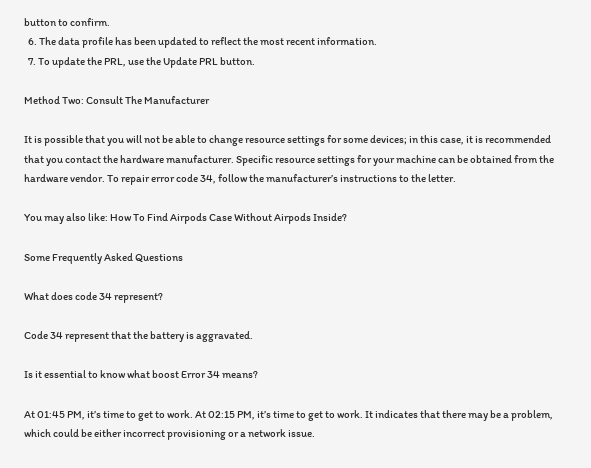button to confirm.
  6. The data profile has been updated to reflect the most recent information.
  7. To update the PRL, use the Update PRL button.

Method Two: Consult The Manufacturer

It is possible that you will not be able to change resource settings for some devices; in this case, it is recommended that you contact the hardware manufacturer. Specific resource settings for your machine can be obtained from the hardware vendor. To repair error code 34, follow the manufacturer’s instructions to the letter.

You may also like: How To Find Airpods Case Without Airpods Inside?

Some Frequently Asked Questions

What does code 34 represent?

Code 34 represent that the battery is aggravated.

Is it essential to know what boost Error 34 means?

At 01:45 PM, it’s time to get to work. At 02:15 PM, it’s time to get to work. It indicates that there may be a problem, which could be either incorrect provisioning or a network issue.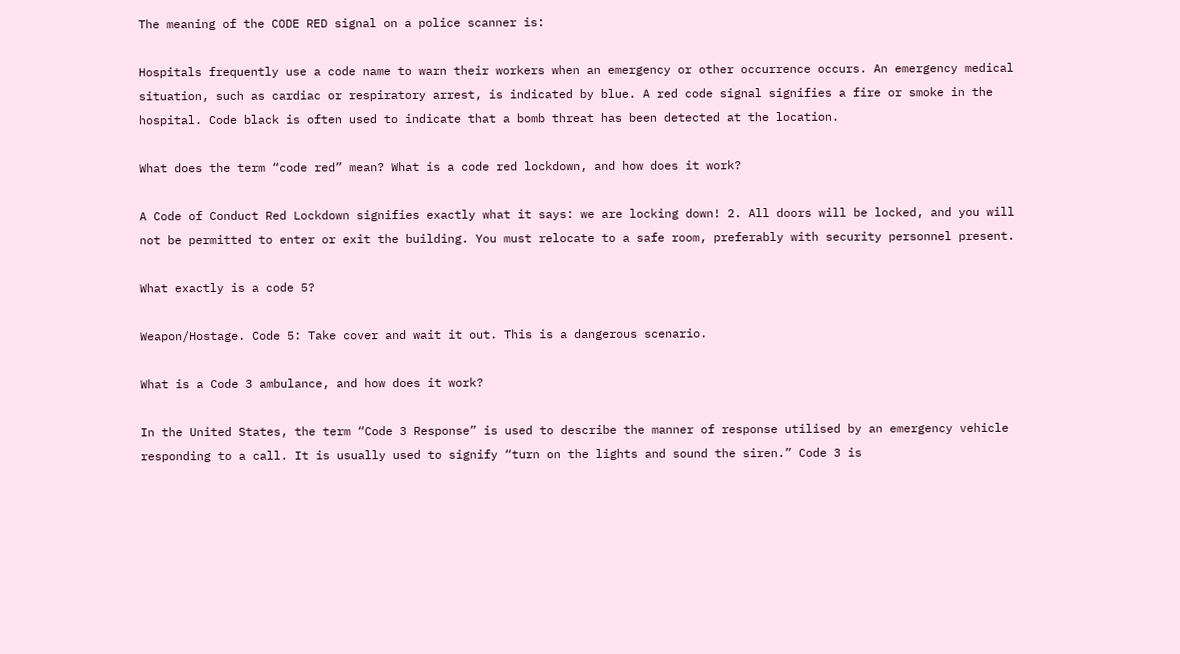The meaning of the CODE RED signal on a police scanner is:

Hospitals frequently use a code name to warn their workers when an emergency or other occurrence occurs. An emergency medical situation, such as cardiac or respiratory arrest, is indicated by blue. A red code signal signifies a fire or smoke in the hospital. Code black is often used to indicate that a bomb threat has been detected at the location.

What does the term “code red” mean? What is a code red lockdown, and how does it work?

A Code of Conduct Red Lockdown signifies exactly what it says: we are locking down! 2. All doors will be locked, and you will not be permitted to enter or exit the building. You must relocate to a safe room, preferably with security personnel present.

What exactly is a code 5?

Weapon/Hostage. Code 5: Take cover and wait it out. This is a dangerous scenario.

What is a Code 3 ambulance, and how does it work?

In the United States, the term “Code 3 Response” is used to describe the manner of response utilised by an emergency vehicle responding to a call. It is usually used to signify “turn on the lights and sound the siren.” Code 3 is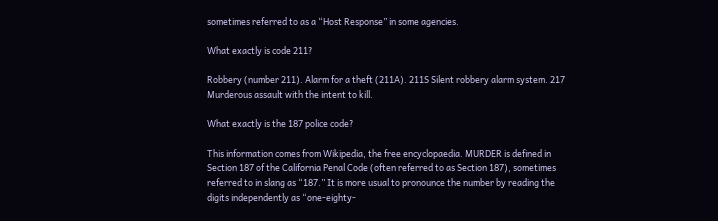sometimes referred to as a “Host Response” in some agencies.

What exactly is code 211?

Robbery (number 211). Alarm for a theft (211A). 211S Silent robbery alarm system. 217 Murderous assault with the intent to kill.

What exactly is the 187 police code?

This information comes from Wikipedia, the free encyclopaedia. MURDER is defined in Section 187 of the California Penal Code (often referred to as Section 187), sometimes referred to in slang as “187.” It is more usual to pronounce the number by reading the digits independently as “one-eighty-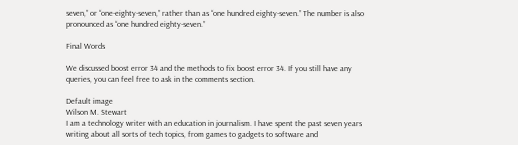seven,” or “one-eighty-seven,” rather than as “one hundred eighty-seven.” The number is also pronounced as “one hundred eighty-seven.”

Final Words

We discussed boost error 34 and the methods to fix boost error 34. If you still have any queries, you can feel free to ask in the comments section.

Default image
Wilson M. Stewart
I am a technology writer with an education in journalism. I have spent the past seven years writing about all sorts of tech topics, from games to gadgets to software and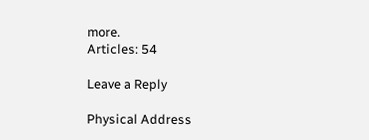more.
Articles: 54

Leave a Reply

Physical Address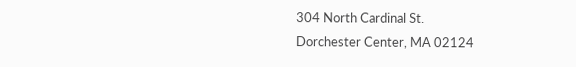304 North Cardinal St.
Dorchester Center, MA 02124